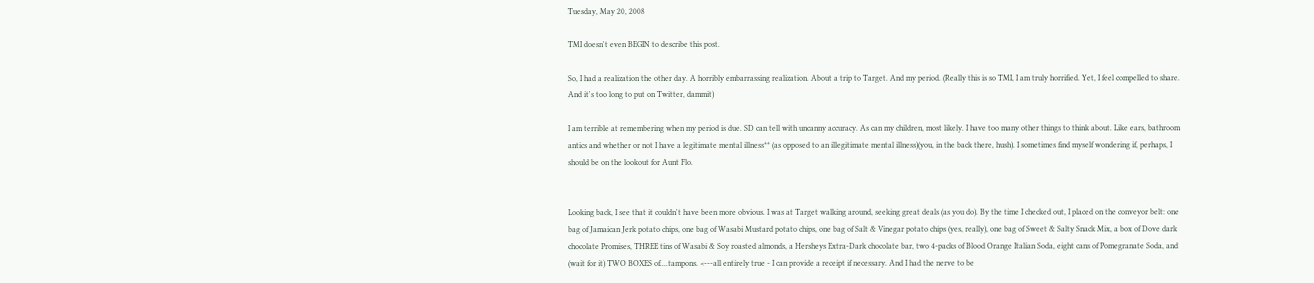Tuesday, May 20, 2008

TMI doesn't even BEGIN to describe this post.

So, I had a realization the other day. A horribly embarrassing realization. About a trip to Target. And my period. (Really this is so TMI, I am truly horrified. Yet, I feel compelled to share. And it's too long to put on Twitter, dammit)

I am terrible at remembering when my period is due. SD can tell with uncanny accuracy. As can my children, most likely. I have too many other things to think about. Like ears, bathroom antics and whether or not I have a legitimate mental illness** (as opposed to an illegitimate mental illness)(you, in the back there, hush). I sometimes find myself wondering if, perhaps, I should be on the lookout for Aunt Flo.


Looking back, I see that it couldn't have been more obvious. I was at Target walking around, seeking great deals (as you do). By the time I checked out, I placed on the conveyor belt: one bag of Jamaican Jerk potato chips, one bag of Wasabi Mustard potato chips, one bag of Salt & Vinegar potato chips (yes, really), one bag of Sweet & Salty Snack Mix, a box of Dove dark chocolate Promises, THREE tins of Wasabi & Soy roasted almonds, a Hersheys Extra-Dark chocolate bar, two 4-packs of Blood Orange Italian Soda, eight cans of Pomegranate Soda, and (wait for it) TWO BOXES of....tampons. <---all entirely true - I can provide a receipt if necessary. And I had the nerve to be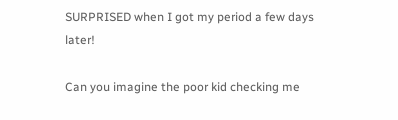SURPRISED when I got my period a few days later!

Can you imagine the poor kid checking me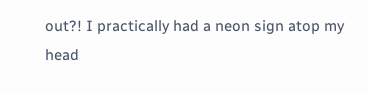out?! I practically had a neon sign atop my head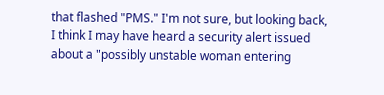that flashed "PMS." I'm not sure, but looking back, I think I may have heard a security alert issued about a "possibly unstable woman entering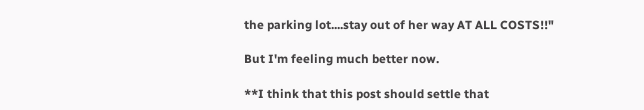the parking lot....stay out of her way AT ALL COSTS!!"

But I'm feeling much better now.

**I think that this post should settle that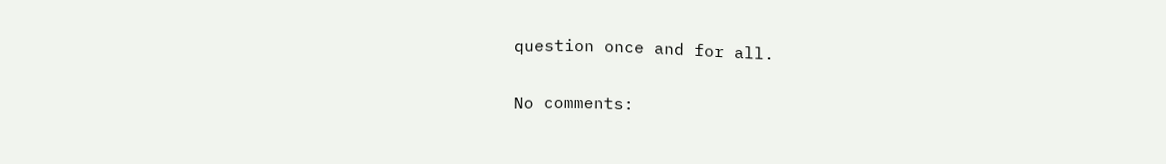question once and for all.

No comments: